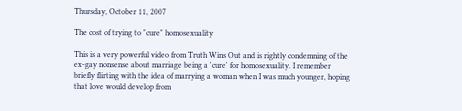Thursday, October 11, 2007

The cost of trying to "cure" homosexuality

This is a very powerful video from Truth Wins Out and is rightly condemning of the ex-gay nonsense about marriage being a 'cure' for homosexuality. I remember briefly flirting with the idea of marrying a woman when I was much younger, hoping that love would develop from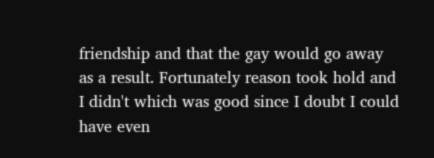friendship and that the gay would go away as a result. Fortunately reason took hold and I didn't which was good since I doubt I could have even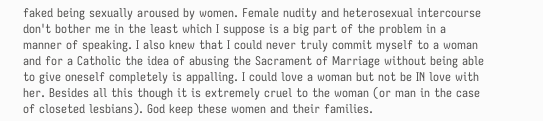faked being sexually aroused by women. Female nudity and heterosexual intercourse don't bother me in the least which I suppose is a big part of the problem in a manner of speaking. I also knew that I could never truly commit myself to a woman and for a Catholic the idea of abusing the Sacrament of Marriage without being able to give oneself completely is appalling. I could love a woman but not be IN love with her. Besides all this though it is extremely cruel to the woman (or man in the case of closeted lesbians). God keep these women and their families.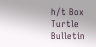h/t Box Turtle Bulletin